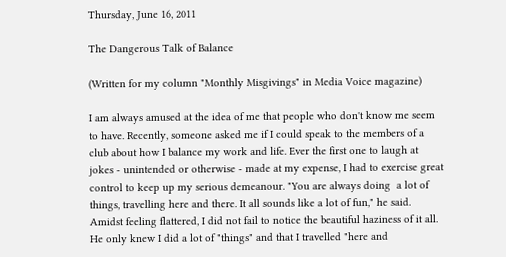Thursday, June 16, 2011

The Dangerous Talk of Balance

(Written for my column "Monthly Misgivings" in Media Voice magazine)

I am always amused at the idea of me that people who don't know me seem to have. Recently, someone asked me if I could speak to the members of a club about how I balance my work and life. Ever the first one to laugh at jokes - unintended or otherwise - made at my expense, I had to exercise great control to keep up my serious demeanour. "You are always doing  a lot of things, travelling here and there. It all sounds like a lot of fun," he said. Amidst feeling flattered, I did not fail to notice the beautiful haziness of it all. He only knew I did a lot of "things" and that I travelled "here and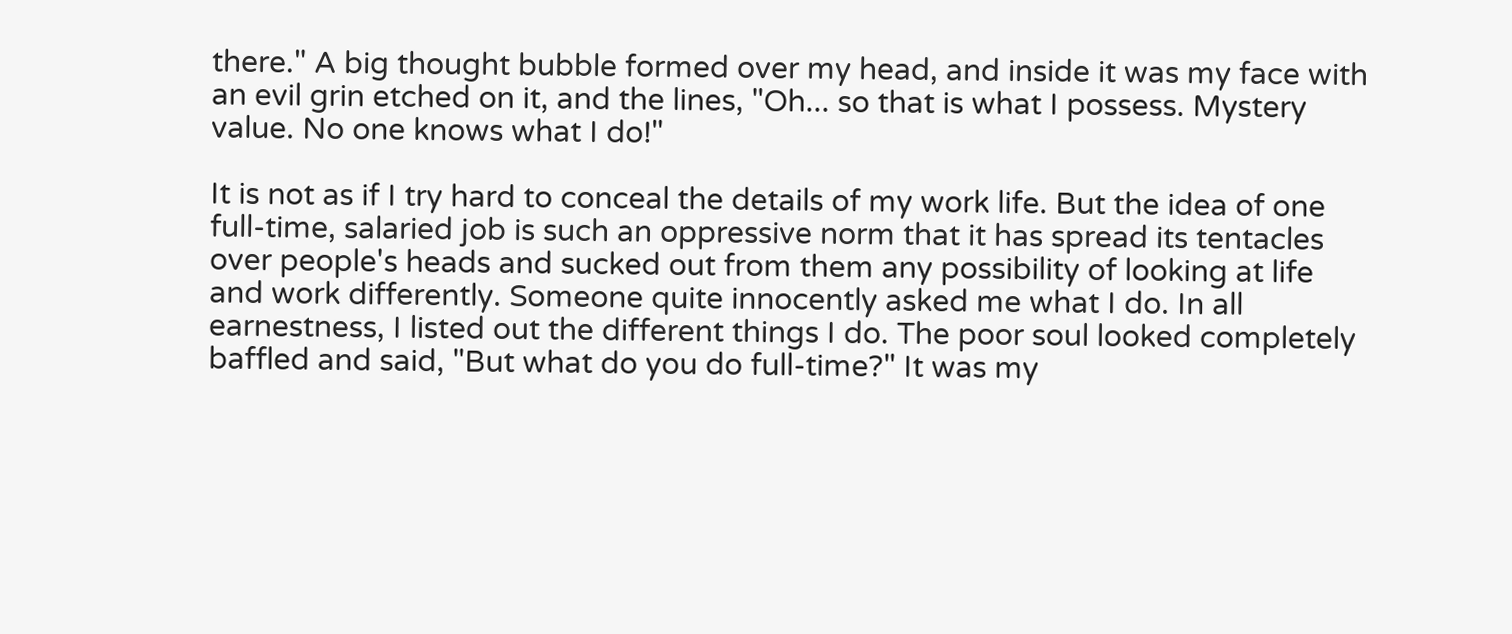there." A big thought bubble formed over my head, and inside it was my face with an evil grin etched on it, and the lines, "Oh... so that is what I possess. Mystery value. No one knows what I do!"

It is not as if I try hard to conceal the details of my work life. But the idea of one full-time, salaried job is such an oppressive norm that it has spread its tentacles over people's heads and sucked out from them any possibility of looking at life and work differently. Someone quite innocently asked me what I do. In all earnestness, I listed out the different things I do. The poor soul looked completely baffled and said, "But what do you do full-time?" It was my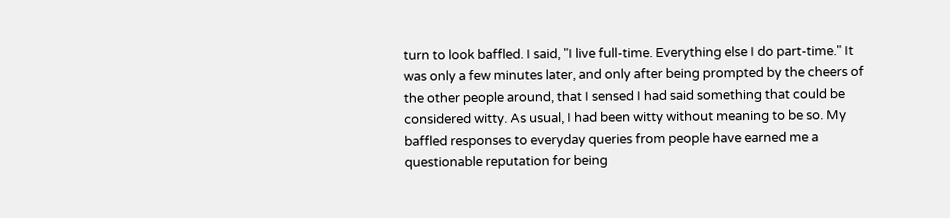turn to look baffled. I said, "I live full-time. Everything else I do part-time." It was only a few minutes later, and only after being prompted by the cheers of the other people around, that I sensed I had said something that could be considered witty. As usual, I had been witty without meaning to be so. My baffled responses to everyday queries from people have earned me a questionable reputation for being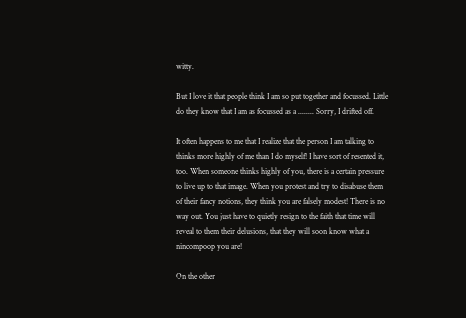witty.

But I love it that people think I am so put together and focussed. Little do they know that I am as focussed as a ........ Sorry, I drifted off.

It often happens to me that I realize that the person I am talking to thinks more highly of me than I do myself! I have sort of resented it, too. When someone thinks highly of you, there is a certain pressure to live up to that image. When you protest and try to disabuse them of their fancy notions, they think you are falsely modest! There is no way out. You just have to quietly resign to the faith that time will reveal to them their delusions, that they will soon know what a nincompoop you are!

On the other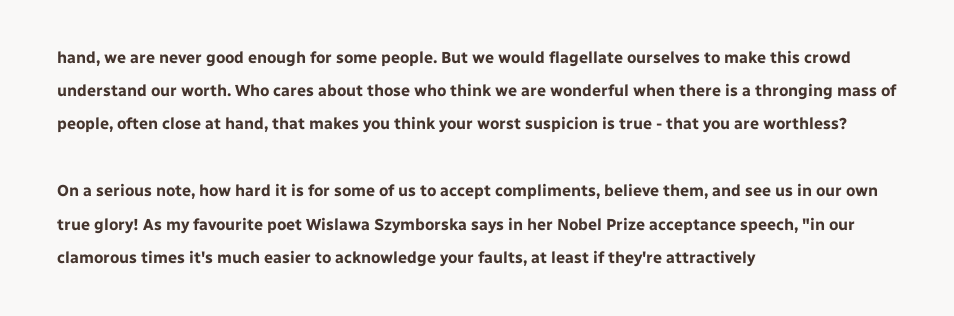hand, we are never good enough for some people. But we would flagellate ourselves to make this crowd understand our worth. Who cares about those who think we are wonderful when there is a thronging mass of people, often close at hand, that makes you think your worst suspicion is true - that you are worthless?

On a serious note, how hard it is for some of us to accept compliments, believe them, and see us in our own true glory! As my favourite poet Wislawa Szymborska says in her Nobel Prize acceptance speech, "in our clamorous times it's much easier to acknowledge your faults, at least if they're attractively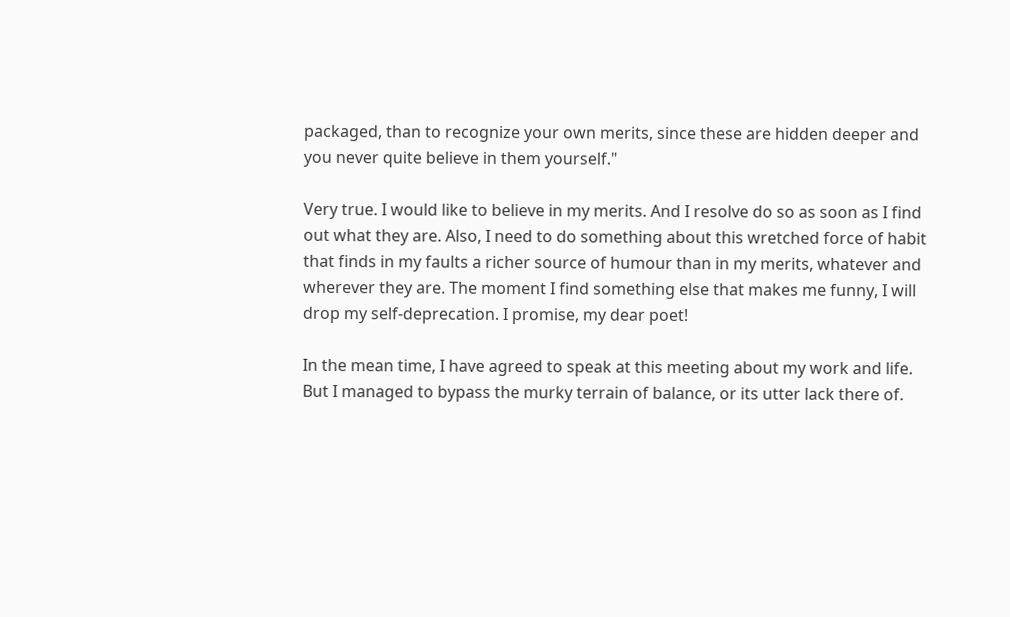packaged, than to recognize your own merits, since these are hidden deeper and you never quite believe in them yourself."

Very true. I would like to believe in my merits. And I resolve do so as soon as I find out what they are. Also, I need to do something about this wretched force of habit that finds in my faults a richer source of humour than in my merits, whatever and wherever they are. The moment I find something else that makes me funny, I will drop my self-deprecation. I promise, my dear poet!

In the mean time, I have agreed to speak at this meeting about my work and life. But I managed to bypass the murky terrain of balance, or its utter lack there of.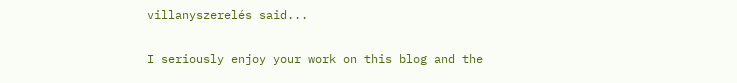villanyszerelés said...

I seriously enjoy your work on this blog and the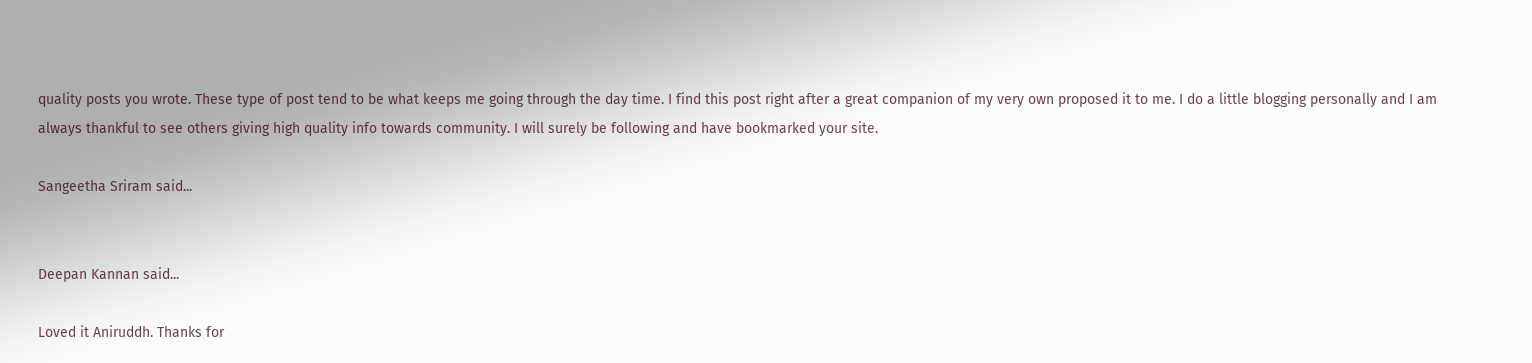quality posts you wrote. These type of post tend to be what keeps me going through the day time. I find this post right after a great companion of my very own proposed it to me. I do a little blogging personally and I am always thankful to see others giving high quality info towards community. I will surely be following and have bookmarked your site.

Sangeetha Sriram said...


Deepan Kannan said...

Loved it Aniruddh. Thanks for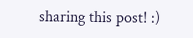sharing this post! :)